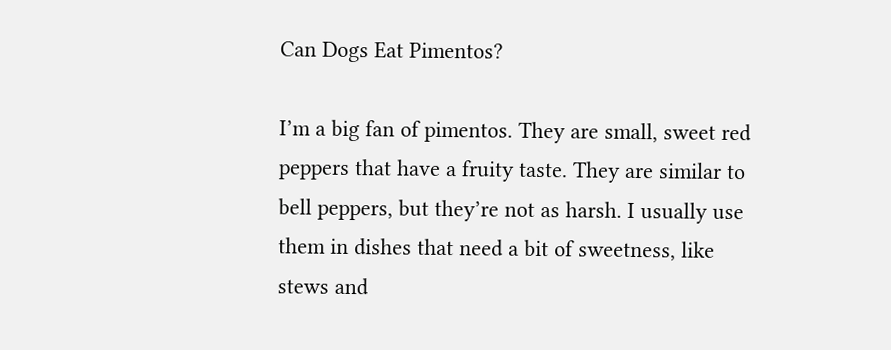Can Dogs Eat Pimentos?

I’m a big fan of pimentos. They are small, sweet red peppers that have a fruity taste. They are similar to bell peppers, but they’re not as harsh. I usually use them in dishes that need a bit of sweetness, like stews and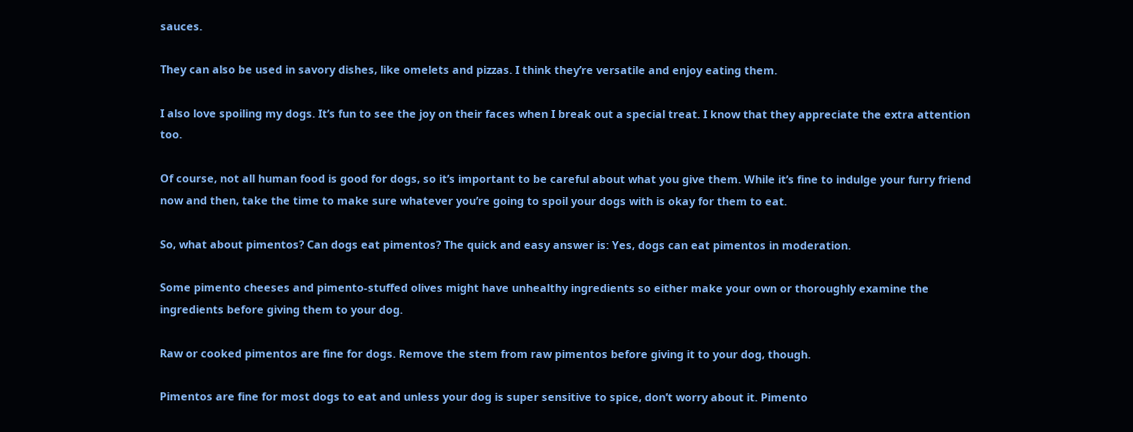sauces.

They can also be used in savory dishes, like omelets and pizzas. I think they’re versatile and enjoy eating them.

I also love spoiling my dogs. It’s fun to see the joy on their faces when I break out a special treat. I know that they appreciate the extra attention too.

Of course, not all human food is good for dogs, so it’s important to be careful about what you give them. While it’s fine to indulge your furry friend now and then, take the time to make sure whatever you’re going to spoil your dogs with is okay for them to eat.

So, what about pimentos? Can dogs eat pimentos? The quick and easy answer is: Yes, dogs can eat pimentos in moderation.

Some pimento cheeses and pimento-stuffed olives might have unhealthy ingredients so either make your own or thoroughly examine the ingredients before giving them to your dog.

Raw or cooked pimentos are fine for dogs. Remove the stem from raw pimentos before giving it to your dog, though.

Pimentos are fine for most dogs to eat and unless your dog is super sensitive to spice, don’t worry about it. Pimento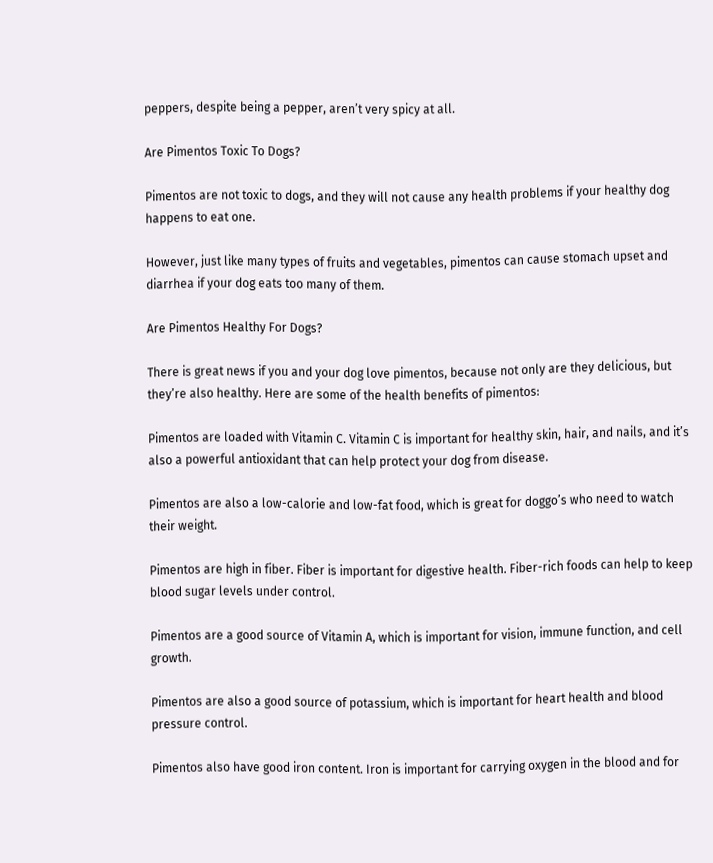peppers, despite being a pepper, aren’t very spicy at all.

Are Pimentos Toxic To Dogs?

Pimentos are not toxic to dogs, and they will not cause any health problems if your healthy dog happens to eat one.

However, just like many types of fruits and vegetables, pimentos can cause stomach upset and diarrhea if your dog eats too many of them.

Are Pimentos Healthy For Dogs?

There is great news if you and your dog love pimentos, because not only are they delicious, but they’re also healthy. Here are some of the health benefits of pimentos:

Pimentos are loaded with Vitamin C. Vitamin C is important for healthy skin, hair, and nails, and it’s also a powerful antioxidant that can help protect your dog from disease.

Pimentos are also a low-calorie and low-fat food, which is great for doggo’s who need to watch their weight.

Pimentos are high in fiber. Fiber is important for digestive health. Fiber-rich foods can help to keep blood sugar levels under control.

Pimentos are a good source of Vitamin A, which is important for vision, immune function, and cell growth.

Pimentos are also a good source of potassium, which is important for heart health and blood pressure control.

Pimentos also have good iron content. Iron is important for carrying oxygen in the blood and for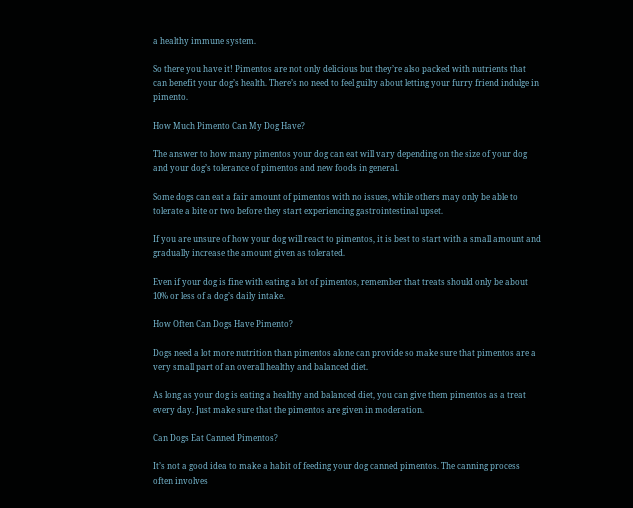a healthy immune system.

So there you have it! Pimentos are not only delicious but they’re also packed with nutrients that can benefit your dog’s health. There’s no need to feel guilty about letting your furry friend indulge in pimento.

How Much Pimento Can My Dog Have?

The answer to how many pimentos your dog can eat will vary depending on the size of your dog and your dog’s tolerance of pimentos and new foods in general.

Some dogs can eat a fair amount of pimentos with no issues, while others may only be able to tolerate a bite or two before they start experiencing gastrointestinal upset.

If you are unsure of how your dog will react to pimentos, it is best to start with a small amount and gradually increase the amount given as tolerated.

Even if your dog is fine with eating a lot of pimentos, remember that treats should only be about 10% or less of a dog’s daily intake.

How Often Can Dogs Have Pimento?

Dogs need a lot more nutrition than pimentos alone can provide so make sure that pimentos are a very small part of an overall healthy and balanced diet.

As long as your dog is eating a healthy and balanced diet, you can give them pimentos as a treat every day. Just make sure that the pimentos are given in moderation.

Can Dogs Eat Canned Pimentos?

It’s not a good idea to make a habit of feeding your dog canned pimentos. The canning process often involves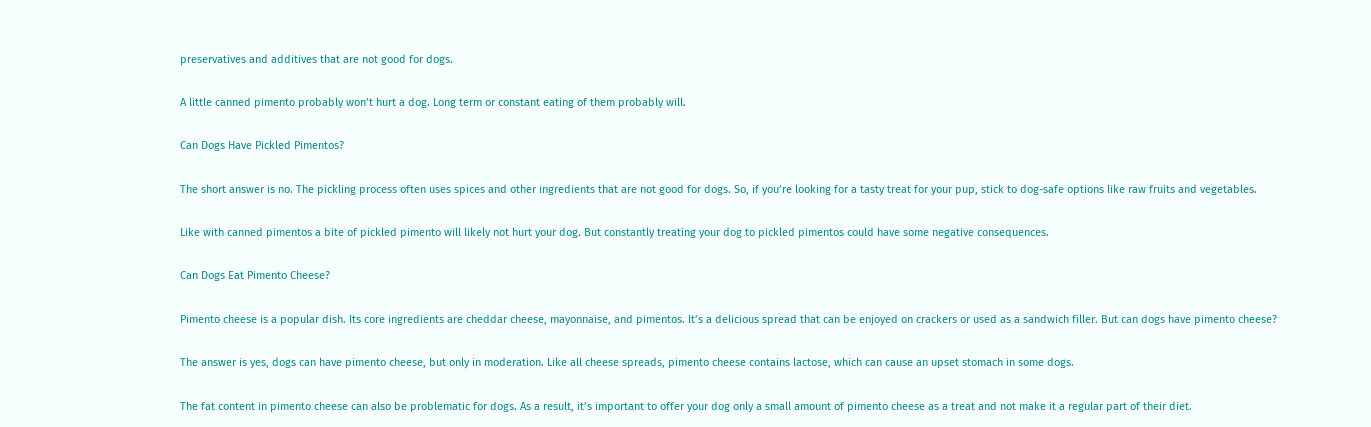preservatives and additives that are not good for dogs.

A little canned pimento probably won’t hurt a dog. Long term or constant eating of them probably will.

Can Dogs Have Pickled Pimentos?

The short answer is no. The pickling process often uses spices and other ingredients that are not good for dogs. So, if you’re looking for a tasty treat for your pup, stick to dog-safe options like raw fruits and vegetables.

Like with canned pimentos a bite of pickled pimento will likely not hurt your dog. But constantly treating your dog to pickled pimentos could have some negative consequences.

Can Dogs Eat Pimento Cheese?

Pimento cheese is a popular dish. Its core ingredients are cheddar cheese, mayonnaise, and pimentos. It’s a delicious spread that can be enjoyed on crackers or used as a sandwich filler. But can dogs have pimento cheese?

The answer is yes, dogs can have pimento cheese, but only in moderation. Like all cheese spreads, pimento cheese contains lactose, which can cause an upset stomach in some dogs.

The fat content in pimento cheese can also be problematic for dogs. As a result, it’s important to offer your dog only a small amount of pimento cheese as a treat and not make it a regular part of their diet.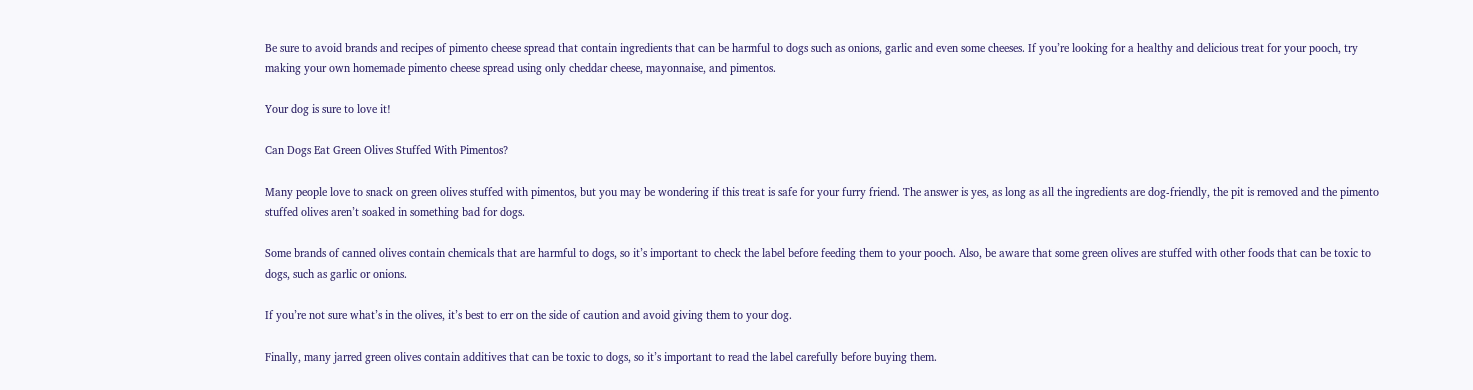Be sure to avoid brands and recipes of pimento cheese spread that contain ingredients that can be harmful to dogs such as onions, garlic and even some cheeses. If you’re looking for a healthy and delicious treat for your pooch, try making your own homemade pimento cheese spread using only cheddar cheese, mayonnaise, and pimentos.

Your dog is sure to love it!

Can Dogs Eat Green Olives Stuffed With Pimentos?

Many people love to snack on green olives stuffed with pimentos, but you may be wondering if this treat is safe for your furry friend. The answer is yes, as long as all the ingredients are dog-friendly, the pit is removed and the pimento stuffed olives aren’t soaked in something bad for dogs.

Some brands of canned olives contain chemicals that are harmful to dogs, so it’s important to check the label before feeding them to your pooch. Also, be aware that some green olives are stuffed with other foods that can be toxic to dogs, such as garlic or onions.

If you’re not sure what’s in the olives, it’s best to err on the side of caution and avoid giving them to your dog.

Finally, many jarred green olives contain additives that can be toxic to dogs, so it’s important to read the label carefully before buying them.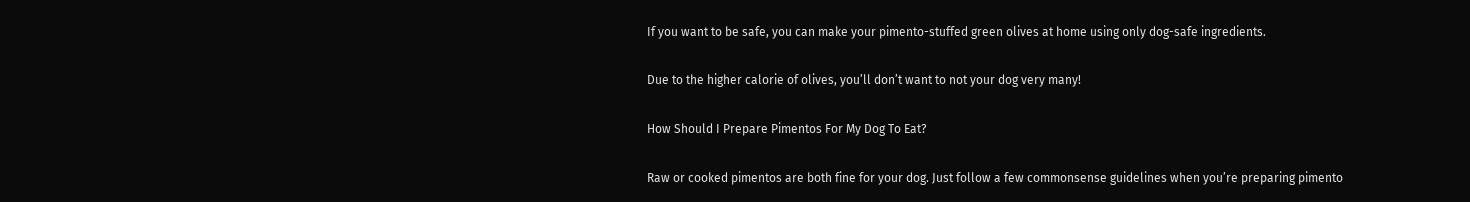If you want to be safe, you can make your pimento-stuffed green olives at home using only dog-safe ingredients.

Due to the higher calorie of olives, you’ll don’t want to not your dog very many!

How Should I Prepare Pimentos For My Dog To Eat?

Raw or cooked pimentos are both fine for your dog. Just follow a few commonsense guidelines when you’re preparing pimento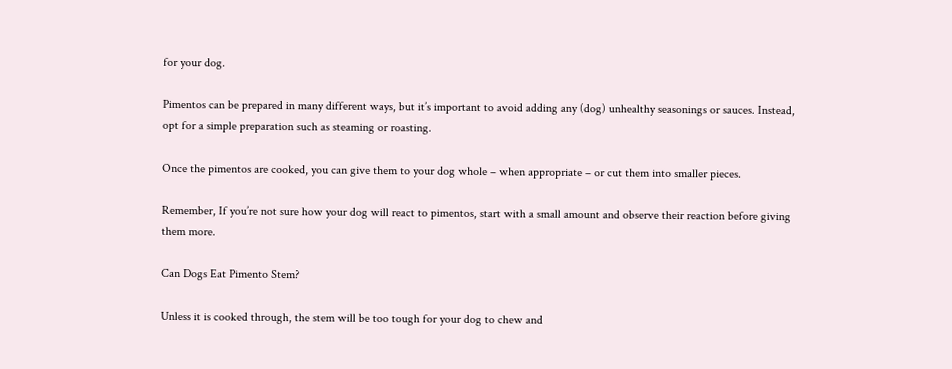for your dog.

Pimentos can be prepared in many different ways, but it’s important to avoid adding any (dog) unhealthy seasonings or sauces. Instead, opt for a simple preparation such as steaming or roasting.

Once the pimentos are cooked, you can give them to your dog whole – when appropriate – or cut them into smaller pieces.

Remember, If you’re not sure how your dog will react to pimentos, start with a small amount and observe their reaction before giving them more.

Can Dogs Eat Pimento Stem?

Unless it is cooked through, the stem will be too tough for your dog to chew and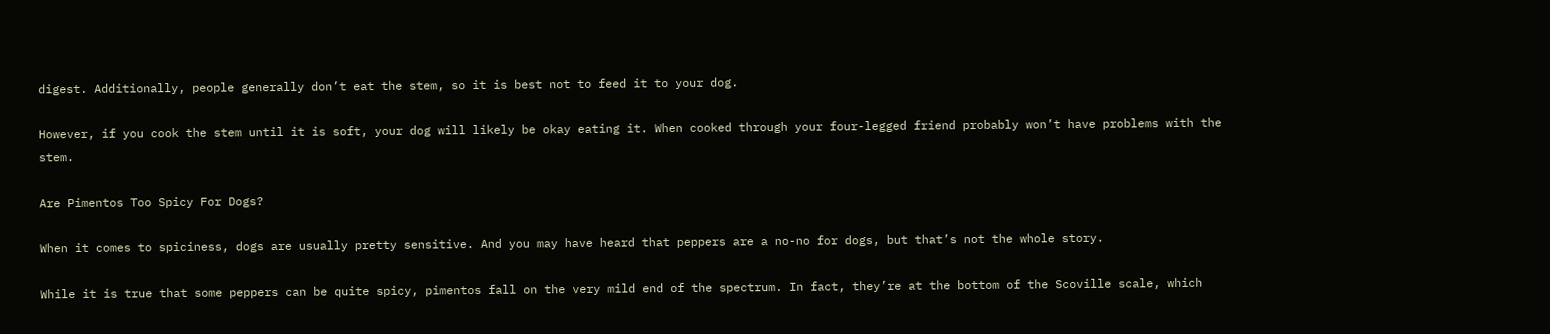digest. Additionally, people generally don’t eat the stem, so it is best not to feed it to your dog.

However, if you cook the stem until it is soft, your dog will likely be okay eating it. When cooked through your four-legged friend probably won’t have problems with the stem.

Are Pimentos Too Spicy For Dogs?

When it comes to spiciness, dogs are usually pretty sensitive. And you may have heard that peppers are a no-no for dogs, but that’s not the whole story.

While it is true that some peppers can be quite spicy, pimentos fall on the very mild end of the spectrum. In fact, they’re at the bottom of the Scoville scale, which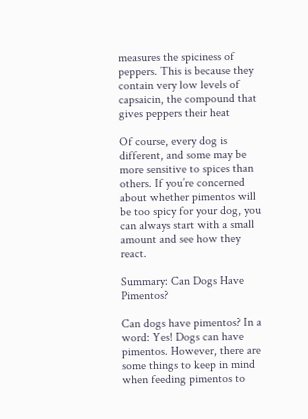measures the spiciness of peppers. This is because they contain very low levels of capsaicin, the compound that gives peppers their heat

Of course, every dog is different, and some may be more sensitive to spices than others. If you’re concerned about whether pimentos will be too spicy for your dog, you can always start with a small amount and see how they react.

Summary: Can Dogs Have Pimentos?

Can dogs have pimentos? In a word: Yes! Dogs can have pimentos. However, there are some things to keep in mind when feeding pimentos to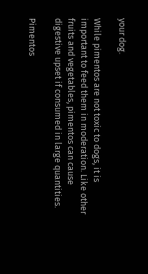your dog.

While pimentos are not toxic to dogs, it is important to feed them in moderation. Like other fruits and vegetables, pimentos can cause digestive upset if consumed in large quantities.

Pimentos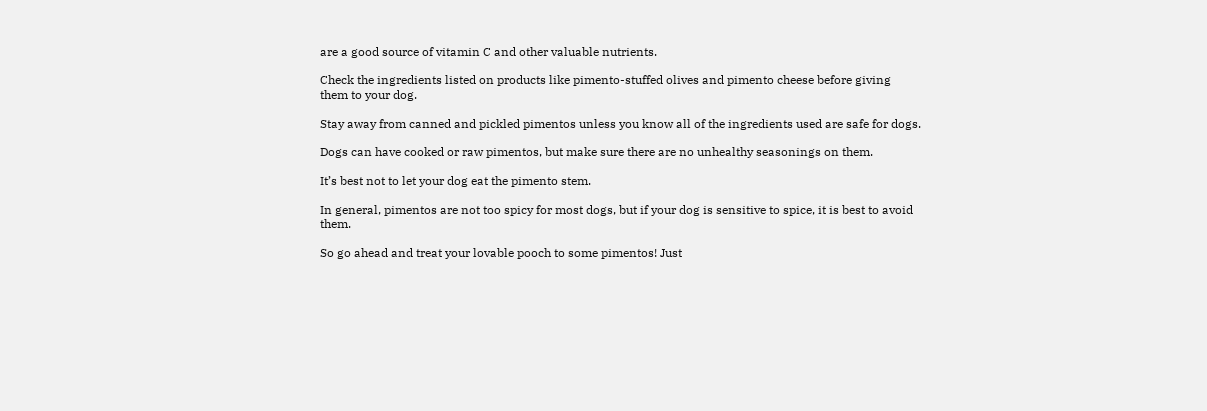are a good source of vitamin C and other valuable nutrients.

Check the ingredients listed on products like pimento-stuffed olives and pimento cheese before giving them to your dog.

Stay away from canned and pickled pimentos unless you know all of the ingredients used are safe for dogs.

Dogs can have cooked or raw pimentos, but make sure there are no unhealthy seasonings on them.

It’s best not to let your dog eat the pimento stem.

In general, pimentos are not too spicy for most dogs, but if your dog is sensitive to spice, it is best to avoid them.

So go ahead and treat your lovable pooch to some pimentos! Just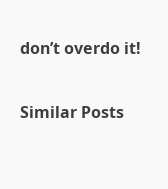don’t overdo it!

Similar Posts